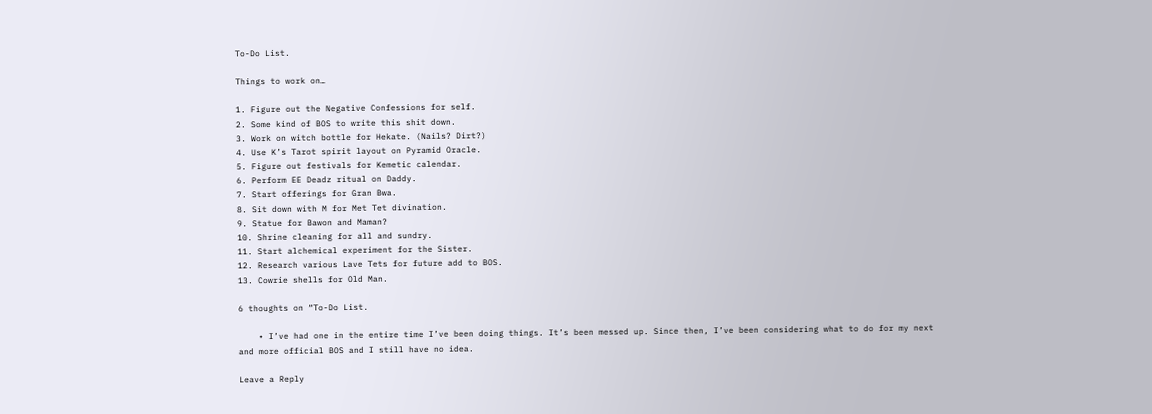To-Do List.

Things to work on…

1. Figure out the Negative Confessions for self.
2. Some kind of BOS to write this shit down.
3. Work on witch bottle for Hekate. (Nails? Dirt?)
4. Use K’s Tarot spirit layout on Pyramid Oracle.
5. Figure out festivals for Kemetic calendar.
6. Perform EE Deadz ritual on Daddy.
7. Start offerings for Gran Bwa.
8. Sit down with M for Met Tet divination.
9. Statue for Bawon and Maman?
10. Shrine cleaning for all and sundry.
11. Start alchemical experiment for the Sister.
12. Research various Lave Tets for future add to BOS.
13. Cowrie shells for Old Man.

6 thoughts on “To-Do List.

    • I’ve had one in the entire time I’ve been doing things. It’s been messed up. Since then, I’ve been considering what to do for my next and more official BOS and I still have no idea.

Leave a Reply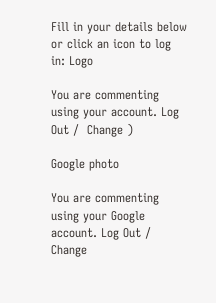Fill in your details below or click an icon to log in: Logo

You are commenting using your account. Log Out /  Change )

Google photo

You are commenting using your Google account. Log Out /  Change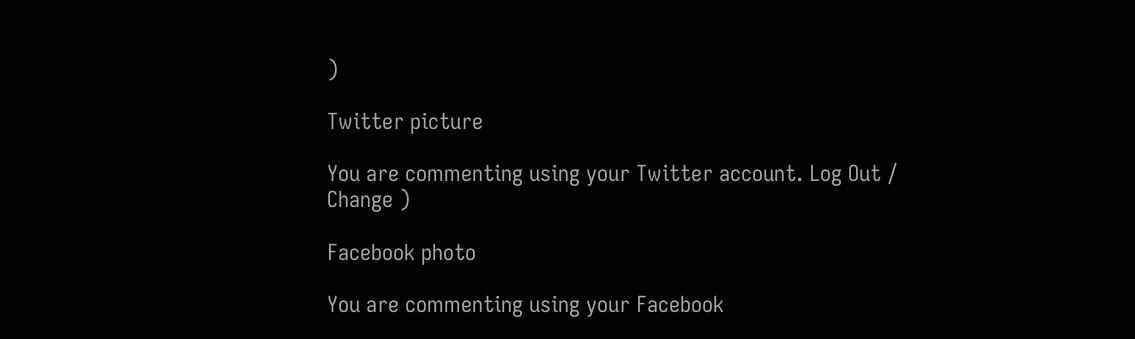)

Twitter picture

You are commenting using your Twitter account. Log Out /  Change )

Facebook photo

You are commenting using your Facebook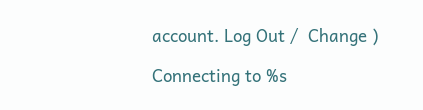account. Log Out /  Change )

Connecting to %s